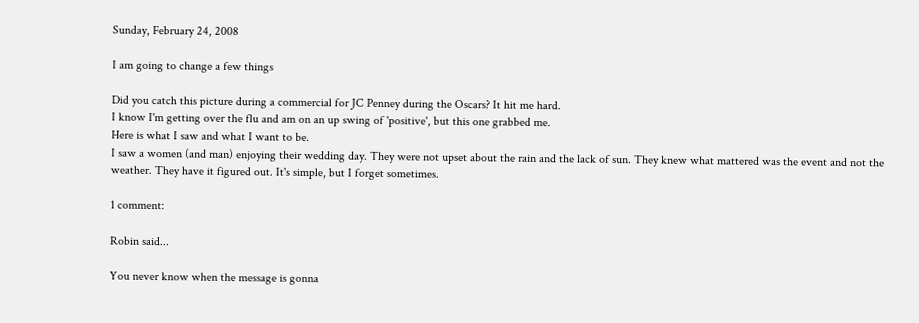Sunday, February 24, 2008

I am going to change a few things

Did you catch this picture during a commercial for JC Penney during the Oscars? It hit me hard.
I know I'm getting over the flu and am on an up swing of 'positive', but this one grabbed me.
Here is what I saw and what I want to be.
I saw a women (and man) enjoying their wedding day. They were not upset about the rain and the lack of sun. They knew what mattered was the event and not the weather. They have it figured out. It's simple, but I forget sometimes.

1 comment:

Robin said...

You never know when the message is gonna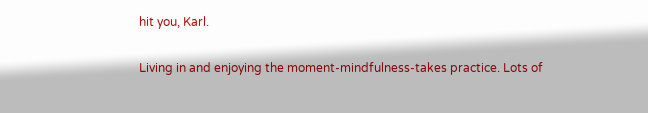hit you, Karl.

Living in and enjoying the moment-mindfulness-takes practice. Lots of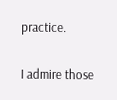practice.

I admire those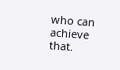who can achieve that.